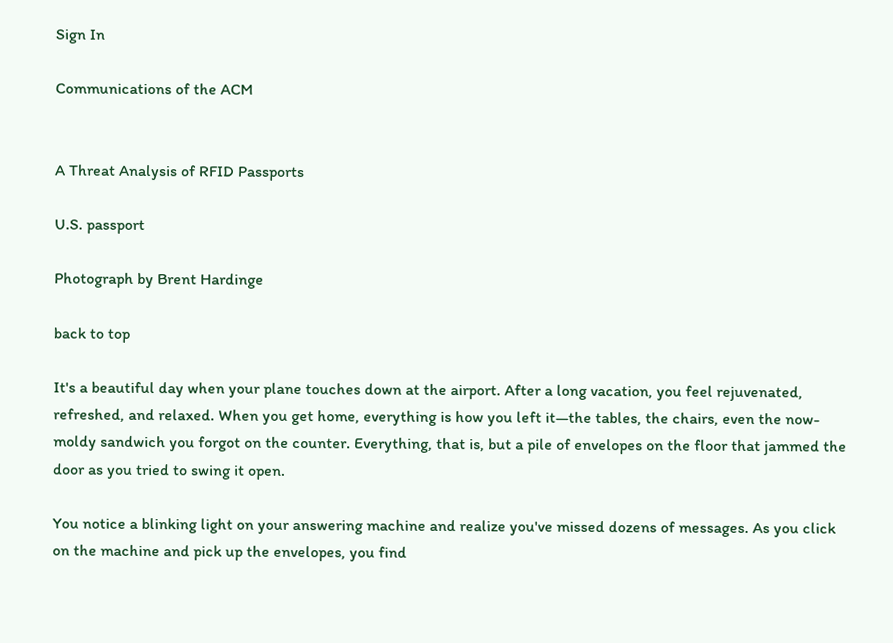Sign In

Communications of the ACM


A Threat Analysis of RFID Passports

U.S. passport

Photograph by Brent Hardinge

back to top

It's a beautiful day when your plane touches down at the airport. After a long vacation, you feel rejuvenated, refreshed, and relaxed. When you get home, everything is how you left it—the tables, the chairs, even the now-moldy sandwich you forgot on the counter. Everything, that is, but a pile of envelopes on the floor that jammed the door as you tried to swing it open.

You notice a blinking light on your answering machine and realize you've missed dozens of messages. As you click on the machine and pick up the envelopes, you find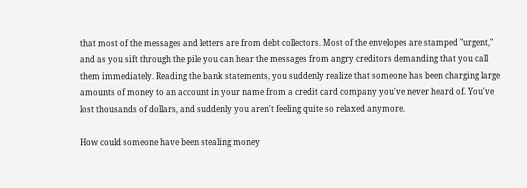that most of the messages and letters are from debt collectors. Most of the envelopes are stamped "urgent," and as you sift through the pile you can hear the messages from angry creditors demanding that you call them immediately. Reading the bank statements, you suddenly realize that someone has been charging large amounts of money to an account in your name from a credit card company you've never heard of. You've lost thousands of dollars, and suddenly you aren't feeling quite so relaxed anymore.

How could someone have been stealing money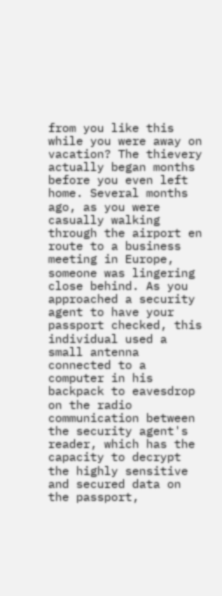from you like this while you were away on vacation? The thievery actually began months before you even left home. Several months ago, as you were casually walking through the airport en route to a business meeting in Europe, someone was lingering close behind. As you approached a security agent to have your passport checked, this individual used a small antenna connected to a computer in his backpack to eavesdrop on the radio communication between the security agent's reader, which has the capacity to decrypt the highly sensitive and secured data on the passport,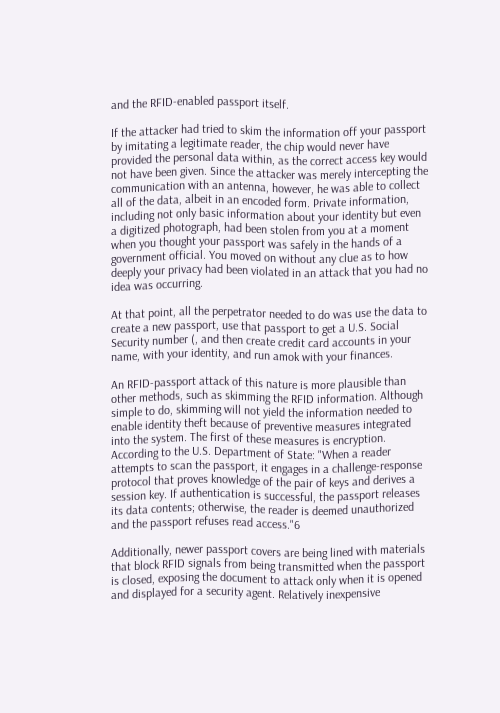and the RFID-enabled passport itself.

If the attacker had tried to skim the information off your passport by imitating a legitimate reader, the chip would never have provided the personal data within, as the correct access key would not have been given. Since the attacker was merely intercepting the communication with an antenna, however, he was able to collect all of the data, albeit in an encoded form. Private information, including not only basic information about your identity but even a digitized photograph, had been stolen from you at a moment when you thought your passport was safely in the hands of a government official. You moved on without any clue as to how deeply your privacy had been violated in an attack that you had no idea was occurring.

At that point, all the perpetrator needed to do was use the data to create a new passport, use that passport to get a U.S. Social Security number (, and then create credit card accounts in your name, with your identity, and run amok with your finances.

An RFID-passport attack of this nature is more plausible than other methods, such as skimming the RFID information. Although simple to do, skimming will not yield the information needed to enable identity theft because of preventive measures integrated into the system. The first of these measures is encryption. According to the U.S. Department of State: "When a reader attempts to scan the passport, it engages in a challenge-response protocol that proves knowledge of the pair of keys and derives a session key. If authentication is successful, the passport releases its data contents; otherwise, the reader is deemed unauthorized and the passport refuses read access."6

Additionally, newer passport covers are being lined with materials that block RFID signals from being transmitted when the passport is closed, exposing the document to attack only when it is opened and displayed for a security agent. Relatively inexpensive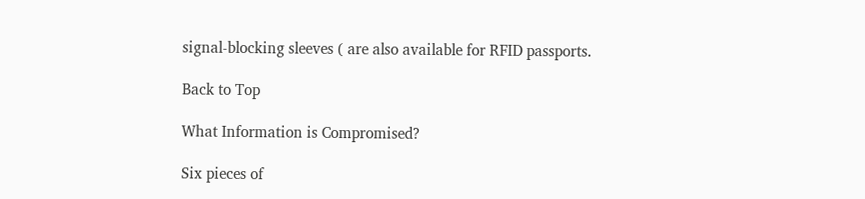signal-blocking sleeves ( are also available for RFID passports.

Back to Top

What Information is Compromised?

Six pieces of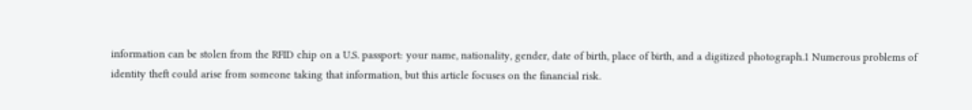information can be stolen from the RFID chip on a U.S. passport: your name, nationality, gender, date of birth, place of birth, and a digitized photograph.1 Numerous problems of identity theft could arise from someone taking that information, but this article focuses on the financial risk.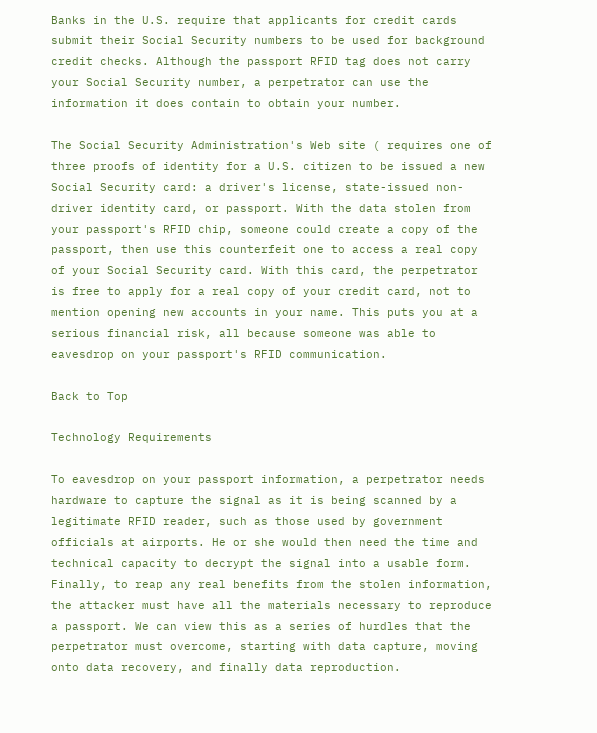Banks in the U.S. require that applicants for credit cards submit their Social Security numbers to be used for background credit checks. Although the passport RFID tag does not carry your Social Security number, a perpetrator can use the information it does contain to obtain your number.

The Social Security Administration's Web site ( requires one of three proofs of identity for a U.S. citizen to be issued a new Social Security card: a driver's license, state-issued non-driver identity card, or passport. With the data stolen from your passport's RFID chip, someone could create a copy of the passport, then use this counterfeit one to access a real copy of your Social Security card. With this card, the perpetrator is free to apply for a real copy of your credit card, not to mention opening new accounts in your name. This puts you at a serious financial risk, all because someone was able to eavesdrop on your passport's RFID communication.

Back to Top

Technology Requirements

To eavesdrop on your passport information, a perpetrator needs hardware to capture the signal as it is being scanned by a legitimate RFID reader, such as those used by government officials at airports. He or she would then need the time and technical capacity to decrypt the signal into a usable form. Finally, to reap any real benefits from the stolen information, the attacker must have all the materials necessary to reproduce a passport. We can view this as a series of hurdles that the perpetrator must overcome, starting with data capture, moving onto data recovery, and finally data reproduction.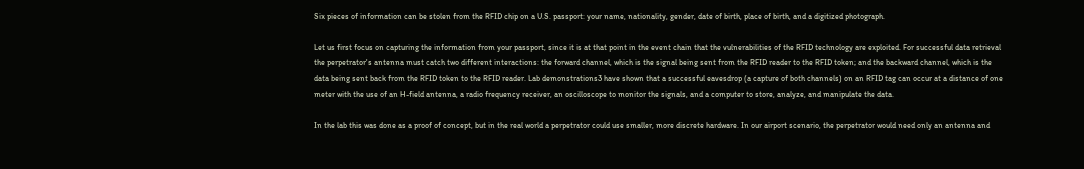Six pieces of information can be stolen from the RFID chip on a U.S. passport: your name, nationality, gender, date of birth, place of birth, and a digitized photograph.

Let us first focus on capturing the information from your passport, since it is at that point in the event chain that the vulnerabilities of the RFID technology are exploited. For successful data retrieval the perpetrator's antenna must catch two different interactions: the forward channel, which is the signal being sent from the RFID reader to the RFID token; and the backward channel, which is the data being sent back from the RFID token to the RFID reader. Lab demonstrations3 have shown that a successful eavesdrop (a capture of both channels) on an RFID tag can occur at a distance of one meter with the use of an H-field antenna, a radio frequency receiver, an oscilloscope to monitor the signals, and a computer to store, analyze, and manipulate the data.

In the lab this was done as a proof of concept, but in the real world a perpetrator could use smaller, more discrete hardware. In our airport scenario, the perpetrator would need only an antenna and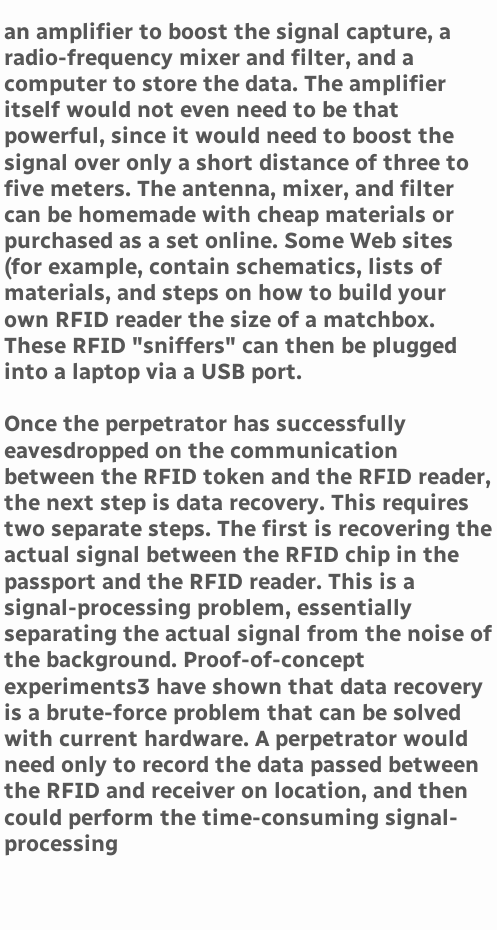an amplifier to boost the signal capture, a radio-frequency mixer and filter, and a computer to store the data. The amplifier itself would not even need to be that powerful, since it would need to boost the signal over only a short distance of three to five meters. The antenna, mixer, and filter can be homemade with cheap materials or purchased as a set online. Some Web sites (for example, contain schematics, lists of materials, and steps on how to build your own RFID reader the size of a matchbox. These RFID "sniffers" can then be plugged into a laptop via a USB port.

Once the perpetrator has successfully eavesdropped on the communication between the RFID token and the RFID reader, the next step is data recovery. This requires two separate steps. The first is recovering the actual signal between the RFID chip in the passport and the RFID reader. This is a signal-processing problem, essentially separating the actual signal from the noise of the background. Proof-of-concept experiments3 have shown that data recovery is a brute-force problem that can be solved with current hardware. A perpetrator would need only to record the data passed between the RFID and receiver on location, and then could perform the time-consuming signal-processing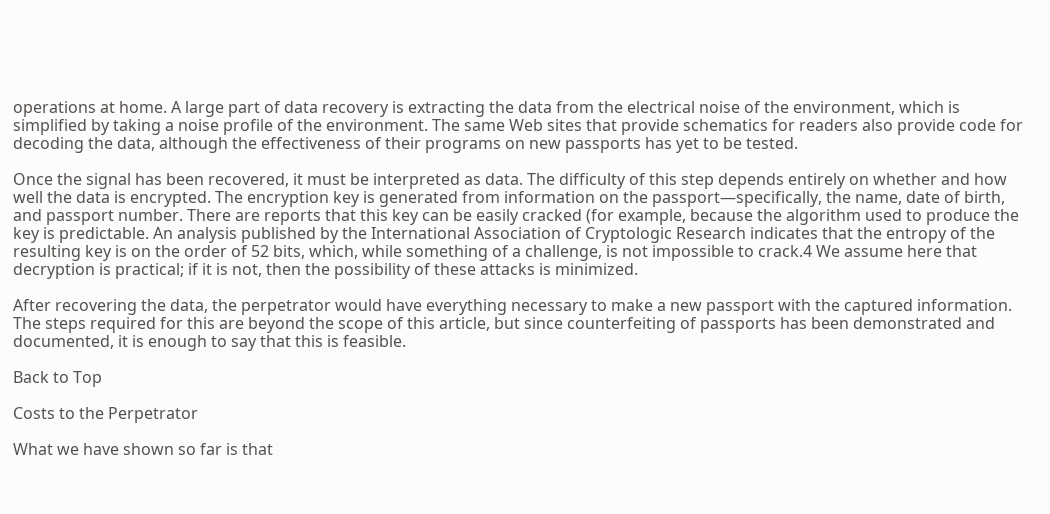operations at home. A large part of data recovery is extracting the data from the electrical noise of the environment, which is simplified by taking a noise profile of the environment. The same Web sites that provide schematics for readers also provide code for decoding the data, although the effectiveness of their programs on new passports has yet to be tested.

Once the signal has been recovered, it must be interpreted as data. The difficulty of this step depends entirely on whether and how well the data is encrypted. The encryption key is generated from information on the passport—specifically, the name, date of birth, and passport number. There are reports that this key can be easily cracked (for example, because the algorithm used to produce the key is predictable. An analysis published by the International Association of Cryptologic Research indicates that the entropy of the resulting key is on the order of 52 bits, which, while something of a challenge, is not impossible to crack.4 We assume here that decryption is practical; if it is not, then the possibility of these attacks is minimized.

After recovering the data, the perpetrator would have everything necessary to make a new passport with the captured information. The steps required for this are beyond the scope of this article, but since counterfeiting of passports has been demonstrated and documented, it is enough to say that this is feasible.

Back to Top

Costs to the Perpetrator

What we have shown so far is that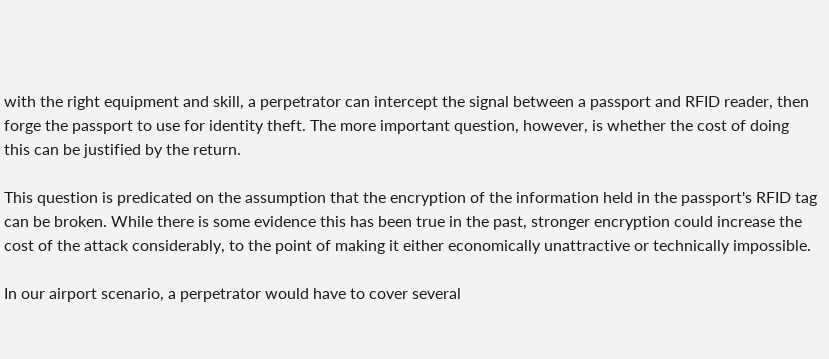with the right equipment and skill, a perpetrator can intercept the signal between a passport and RFID reader, then forge the passport to use for identity theft. The more important question, however, is whether the cost of doing this can be justified by the return.

This question is predicated on the assumption that the encryption of the information held in the passport's RFID tag can be broken. While there is some evidence this has been true in the past, stronger encryption could increase the cost of the attack considerably, to the point of making it either economically unattractive or technically impossible.

In our airport scenario, a perpetrator would have to cover several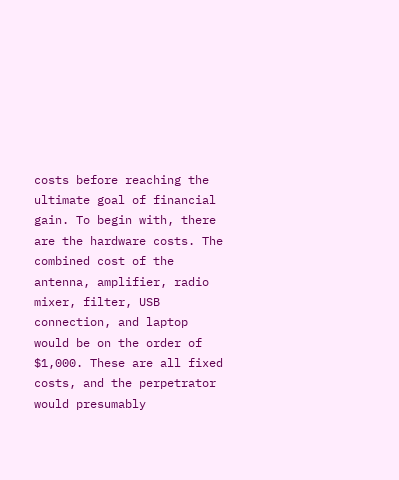costs before reaching the ultimate goal of financial gain. To begin with, there are the hardware costs. The combined cost of the antenna, amplifier, radio mixer, filter, USB connection, and laptop would be on the order of $1,000. These are all fixed costs, and the perpetrator would presumably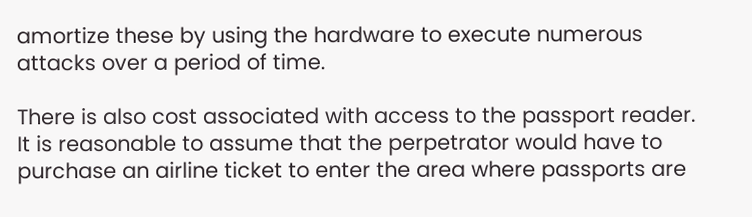amortize these by using the hardware to execute numerous attacks over a period of time.

There is also cost associated with access to the passport reader. It is reasonable to assume that the perpetrator would have to purchase an airline ticket to enter the area where passports are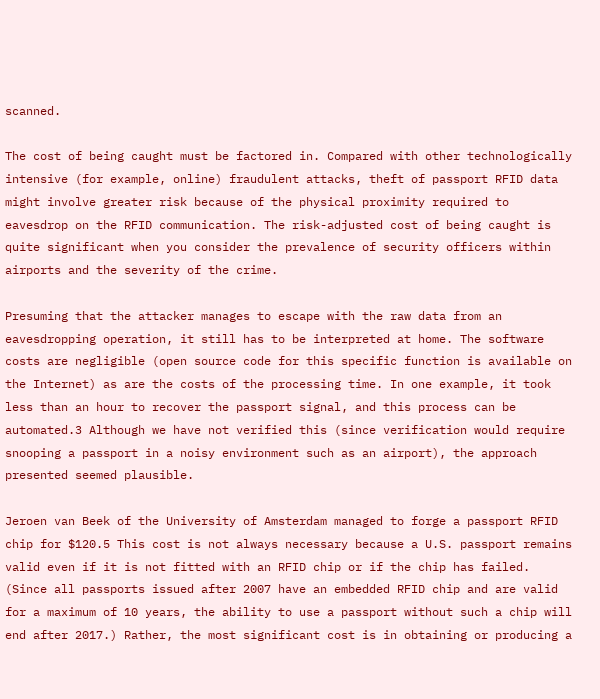scanned.

The cost of being caught must be factored in. Compared with other technologically intensive (for example, online) fraudulent attacks, theft of passport RFID data might involve greater risk because of the physical proximity required to eavesdrop on the RFID communication. The risk-adjusted cost of being caught is quite significant when you consider the prevalence of security officers within airports and the severity of the crime.

Presuming that the attacker manages to escape with the raw data from an eavesdropping operation, it still has to be interpreted at home. The software costs are negligible (open source code for this specific function is available on the Internet) as are the costs of the processing time. In one example, it took less than an hour to recover the passport signal, and this process can be automated.3 Although we have not verified this (since verification would require snooping a passport in a noisy environment such as an airport), the approach presented seemed plausible.

Jeroen van Beek of the University of Amsterdam managed to forge a passport RFID chip for $120.5 This cost is not always necessary because a U.S. passport remains valid even if it is not fitted with an RFID chip or if the chip has failed. (Since all passports issued after 2007 have an embedded RFID chip and are valid for a maximum of 10 years, the ability to use a passport without such a chip will end after 2017.) Rather, the most significant cost is in obtaining or producing a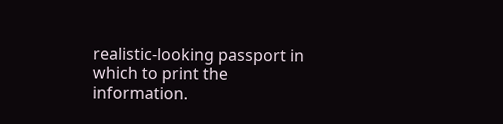realistic-looking passport in which to print the information.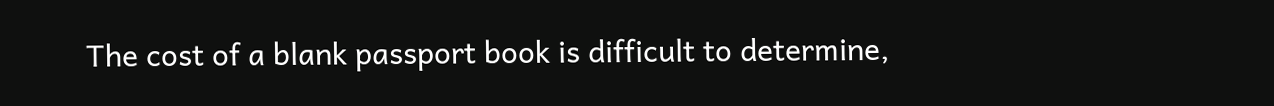The cost of a blank passport book is difficult to determine,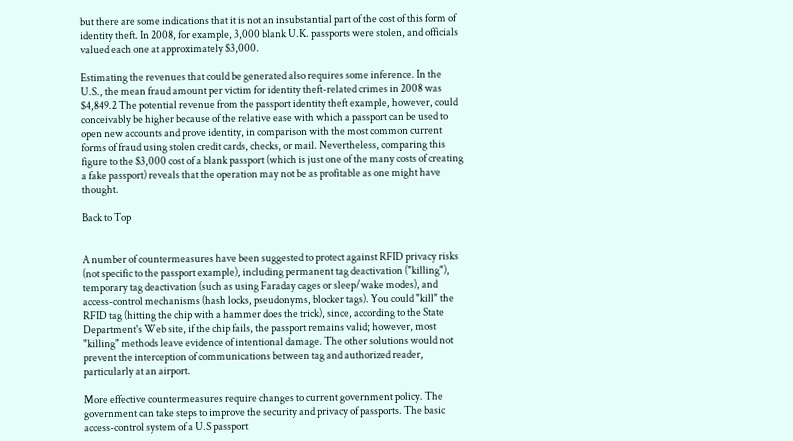but there are some indications that it is not an insubstantial part of the cost of this form of identity theft. In 2008, for example, 3,000 blank U.K. passports were stolen, and officials valued each one at approximately $3,000.

Estimating the revenues that could be generated also requires some inference. In the U.S., the mean fraud amount per victim for identity theft-related crimes in 2008 was $4,849.2 The potential revenue from the passport identity theft example, however, could conceivably be higher because of the relative ease with which a passport can be used to open new accounts and prove identity, in comparison with the most common current forms of fraud using stolen credit cards, checks, or mail. Nevertheless, comparing this figure to the $3,000 cost of a blank passport (which is just one of the many costs of creating a fake passport) reveals that the operation may not be as profitable as one might have thought.

Back to Top


A number of countermeasures have been suggested to protect against RFID privacy risks (not specific to the passport example), including permanent tag deactivation ("killing"), temporary tag deactivation (such as using Faraday cages or sleep/wake modes), and access-control mechanisms (hash locks, pseudonyms, blocker tags). You could "kill" the RFID tag (hitting the chip with a hammer does the trick), since, according to the State Department's Web site, if the chip fails, the passport remains valid; however, most "killing" methods leave evidence of intentional damage. The other solutions would not prevent the interception of communications between tag and authorized reader, particularly at an airport.

More effective countermeasures require changes to current government policy. The government can take steps to improve the security and privacy of passports. The basic access-control system of a U.S passport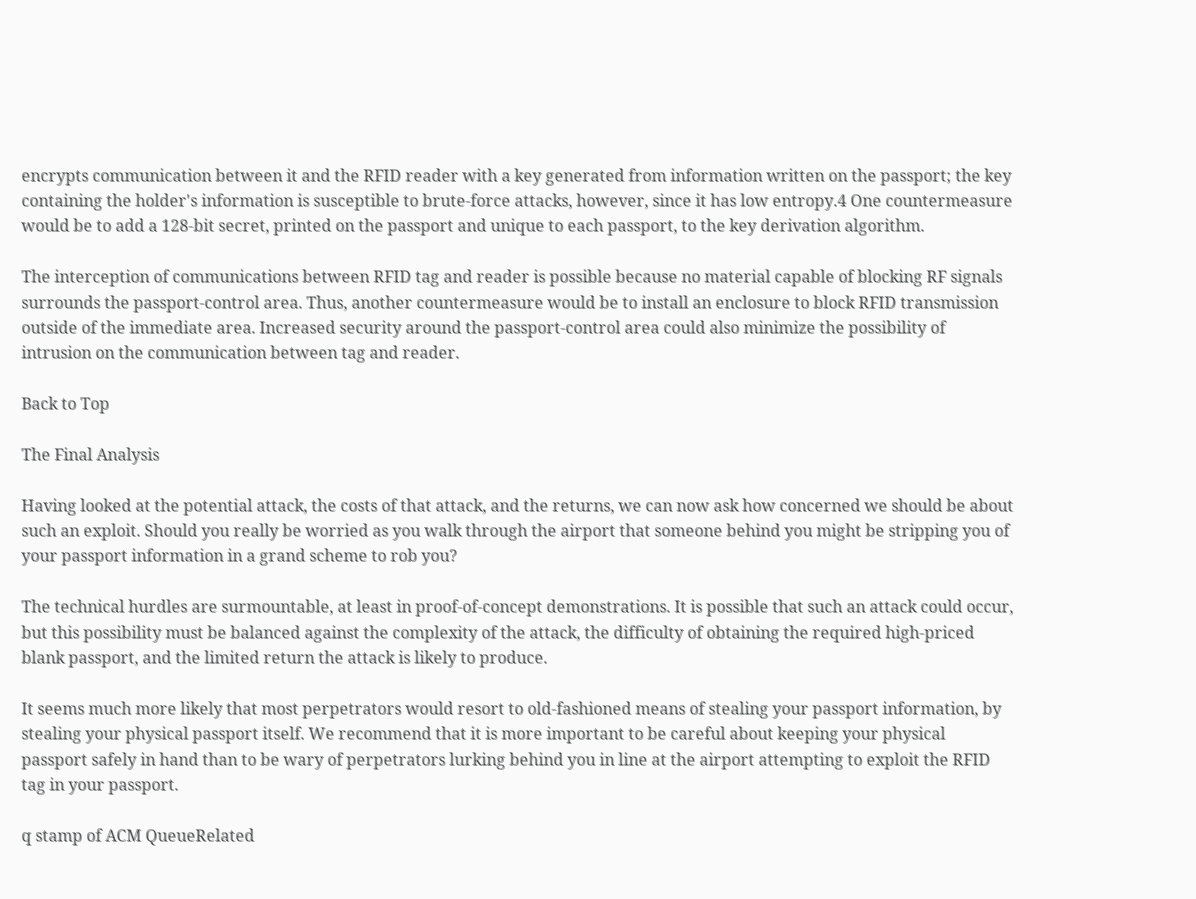encrypts communication between it and the RFID reader with a key generated from information written on the passport; the key containing the holder's information is susceptible to brute-force attacks, however, since it has low entropy.4 One countermeasure would be to add a 128-bit secret, printed on the passport and unique to each passport, to the key derivation algorithm.

The interception of communications between RFID tag and reader is possible because no material capable of blocking RF signals surrounds the passport-control area. Thus, another countermeasure would be to install an enclosure to block RFID transmission outside of the immediate area. Increased security around the passport-control area could also minimize the possibility of intrusion on the communication between tag and reader.

Back to Top

The Final Analysis

Having looked at the potential attack, the costs of that attack, and the returns, we can now ask how concerned we should be about such an exploit. Should you really be worried as you walk through the airport that someone behind you might be stripping you of your passport information in a grand scheme to rob you?

The technical hurdles are surmountable, at least in proof-of-concept demonstrations. It is possible that such an attack could occur, but this possibility must be balanced against the complexity of the attack, the difficulty of obtaining the required high-priced blank passport, and the limited return the attack is likely to produce.

It seems much more likely that most perpetrators would resort to old-fashioned means of stealing your passport information, by stealing your physical passport itself. We recommend that it is more important to be careful about keeping your physical passport safely in hand than to be wary of perpetrators lurking behind you in line at the airport attempting to exploit the RFID tag in your passport.

q stamp of ACM QueueRelated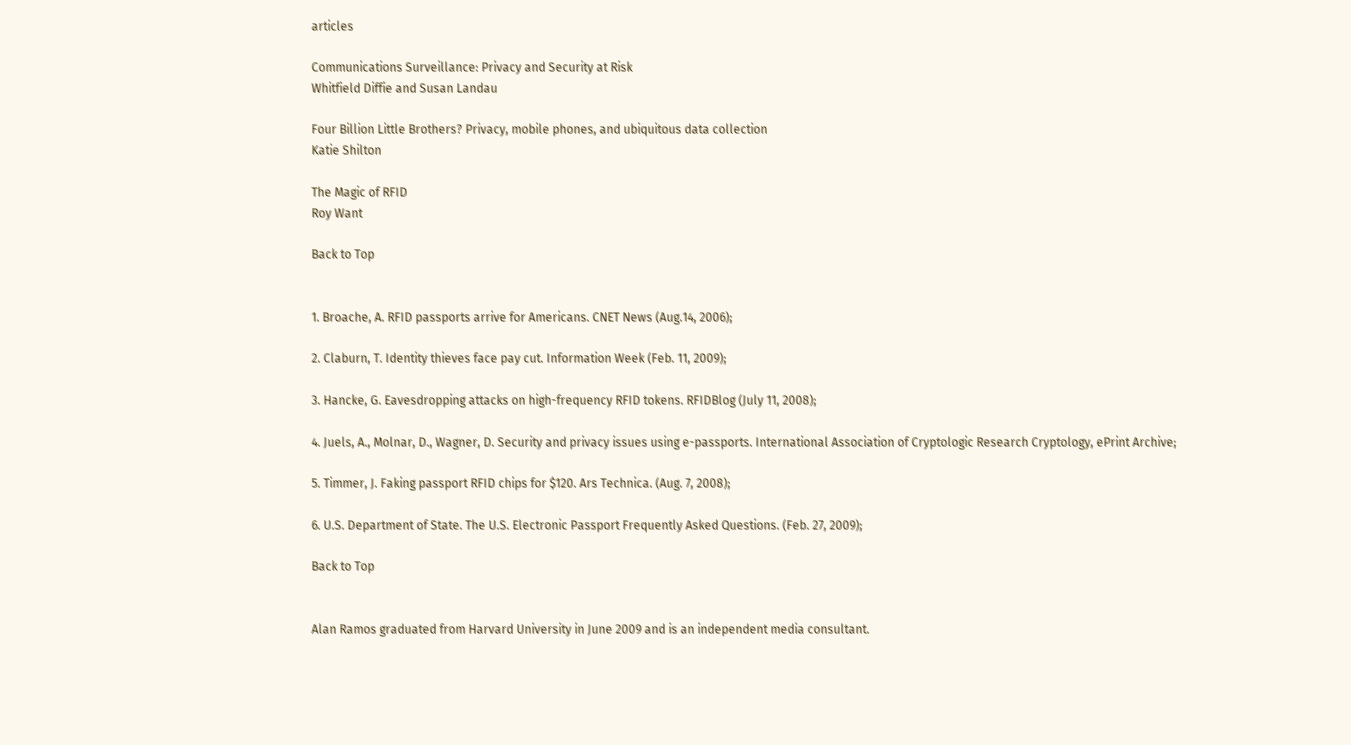articles

Communications Surveillance: Privacy and Security at Risk
Whitfield Diffie and Susan Landau

Four Billion Little Brothers? Privacy, mobile phones, and ubiquitous data collection
Katie Shilton

The Magic of RFID
Roy Want

Back to Top


1. Broache, A. RFID passports arrive for Americans. CNET News (Aug.14, 2006);

2. Claburn, T. Identity thieves face pay cut. Information Week (Feb. 11, 2009);

3. Hancke, G. Eavesdropping attacks on high-frequency RFID tokens. RFIDBlog (July 11, 2008);

4. Juels, A., Molnar, D., Wagner, D. Security and privacy issues using e-passports. International Association of Cryptologic Research Cryptology, ePrint Archive;

5. Timmer, J. Faking passport RFID chips for $120. Ars Technica. (Aug. 7, 2008);

6. U.S. Department of State. The U.S. Electronic Passport Frequently Asked Questions. (Feb. 27, 2009);

Back to Top


Alan Ramos graduated from Harvard University in June 2009 and is an independent media consultant.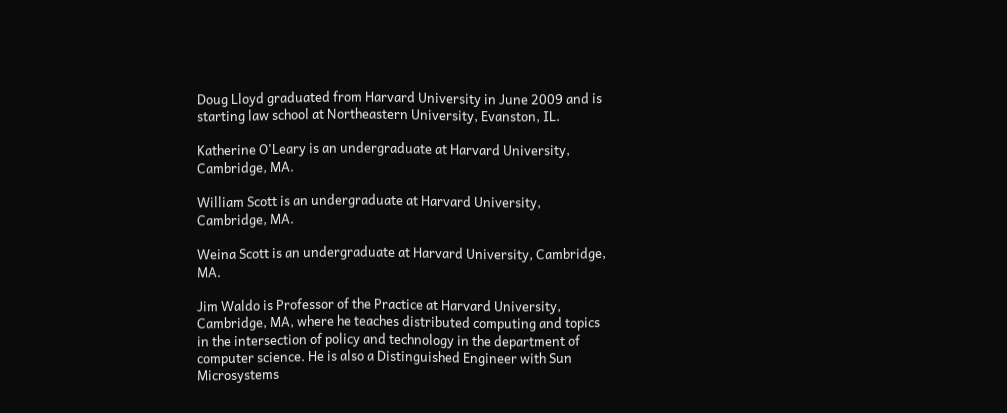Doug Lloyd graduated from Harvard University in June 2009 and is starting law school at Northeastern University, Evanston, IL.

Katherine O'Leary is an undergraduate at Harvard University, Cambridge, MA.

William Scott is an undergraduate at Harvard University, Cambridge, MA.

Weina Scott is an undergraduate at Harvard University, Cambridge, MA.

Jim Waldo is Professor of the Practice at Harvard University, Cambridge, MA, where he teaches distributed computing and topics in the intersection of policy and technology in the department of computer science. He is also a Distinguished Engineer with Sun Microsystems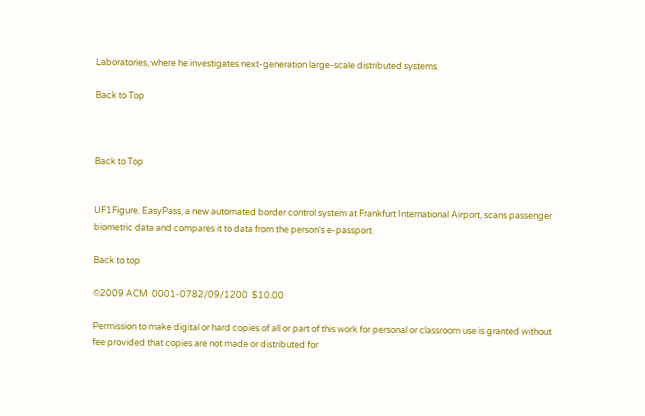Laboratories, where he investigates next-generation large-scale distributed systems.

Back to Top



Back to Top


UF1Figure. EasyPass, a new automated border control system at Frankfurt International Airport, scans passenger biometric data and compares it to data from the person's e-passport.

Back to top

©2009 ACM  0001-0782/09/1200  $10.00

Permission to make digital or hard copies of all or part of this work for personal or classroom use is granted without fee provided that copies are not made or distributed for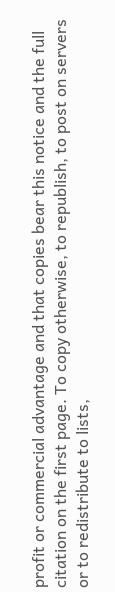profit or commercial advantage and that copies bear this notice and the full citation on the first page. To copy otherwise, to republish, to post on servers or to redistribute to lists,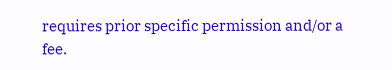requires prior specific permission and/or a fee.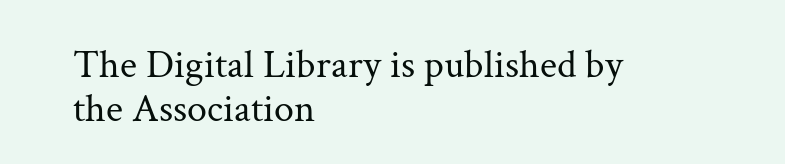The Digital Library is published by the Association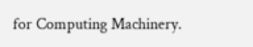for Computing Machinery.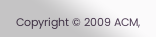Copyright © 2009 ACM,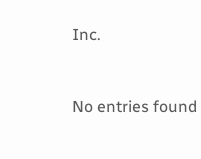Inc.


No entries found